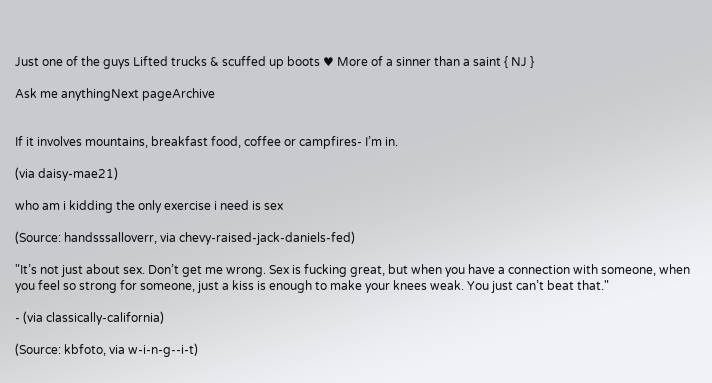Just one of the guys Lifted trucks & scuffed up boots ♥ More of a sinner than a saint { NJ }

Ask me anythingNext pageArchive


If it involves mountains, breakfast food, coffee or campfires- I’m in.

(via daisy-mae21)

who am i kidding the only exercise i need is sex

(Source: handsssalloverr, via chevy-raised-jack-daniels-fed)

"It’s not just about sex. Don’t get me wrong. Sex is fucking great, but when you have a connection with someone, when you feel so strong for someone, just a kiss is enough to make your knees weak. You just can’t beat that."

- (via classically-california)

(Source: kbfoto, via w-i-n-g--i-t)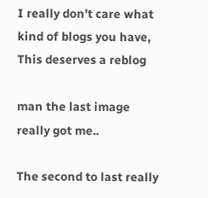I really don’t care what kind of blogs you have, This deserves a reblog

man the last image really got me..

The second to last really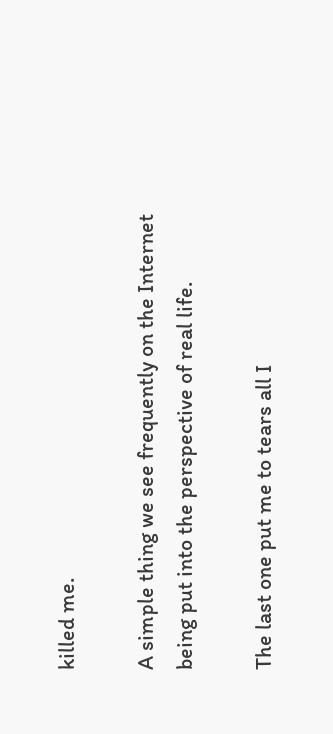killed me.

A simple thing we see frequently on the Internet being put into the perspective of real life.

The last one put me to tears all I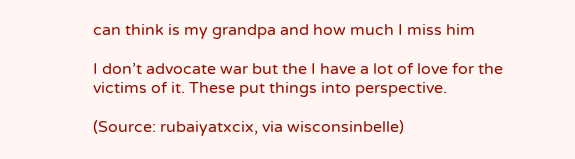can think is my grandpa and how much I miss him

I don’t advocate war but the I have a lot of love for the victims of it. These put things into perspective.

(Source: rubaiyatxcix, via wisconsinbelle)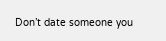Don’t date someone you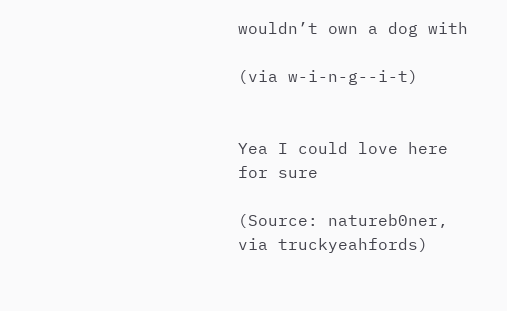wouldn’t own a dog with

(via w-i-n-g--i-t)


Yea I could love here for sure

(Source: natureb0ner, via truckyeahfords)